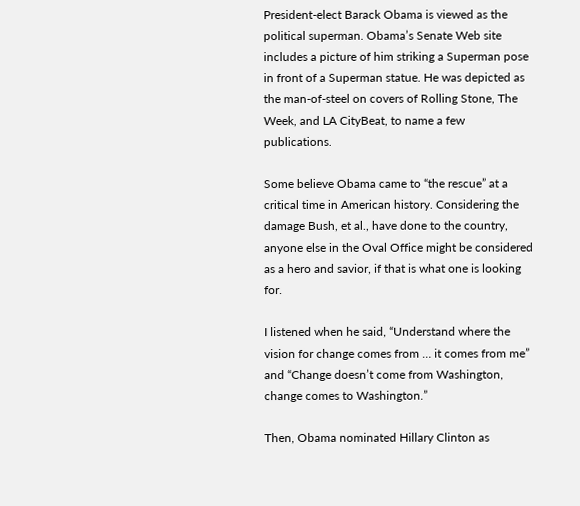President-elect Barack Obama is viewed as the political superman. Obama’s Senate Web site includes a picture of him striking a Superman pose in front of a Superman statue. He was depicted as the man-of-steel on covers of Rolling Stone, The Week, and LA CityBeat, to name a few publications.

Some believe Obama came to “the rescue” at a critical time in American history. Considering the damage Bush, et al., have done to the country, anyone else in the Oval Office might be considered as a hero and savior, if that is what one is looking for.

I listened when he said, “Understand where the vision for change comes from … it comes from me” and “Change doesn’t come from Washington, change comes to Washington.”

Then, Obama nominated Hillary Clinton as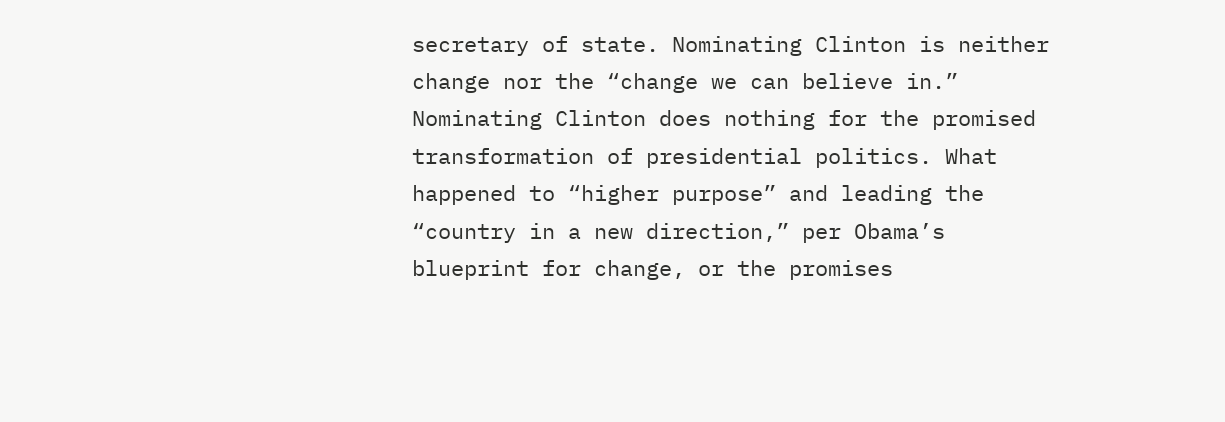secretary of state. Nominating Clinton is neither change nor the “change we can believe in.” Nominating Clinton does nothing for the promised transformation of presidential politics. What happened to “higher purpose” and leading the “country in a new direction,” per Obama’s blueprint for change, or the promises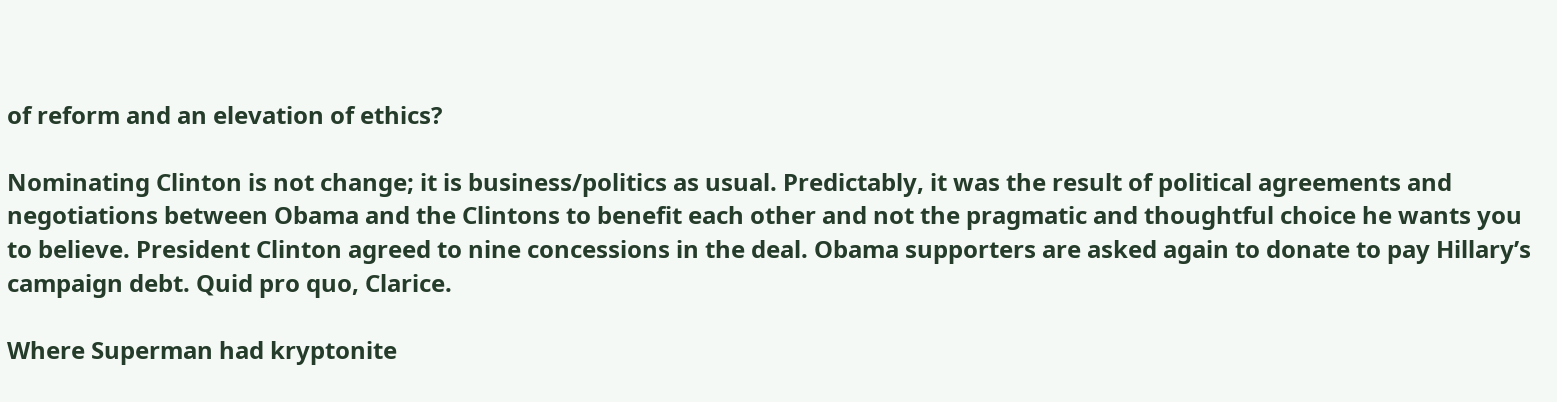of reform and an elevation of ethics?

Nominating Clinton is not change; it is business/politics as usual. Predictably, it was the result of political agreements and negotiations between Obama and the Clintons to benefit each other and not the pragmatic and thoughtful choice he wants you to believe. President Clinton agreed to nine concessions in the deal. Obama supporters are asked again to donate to pay Hillary’s campaign debt. Quid pro quo, Clarice.

Where Superman had kryptonite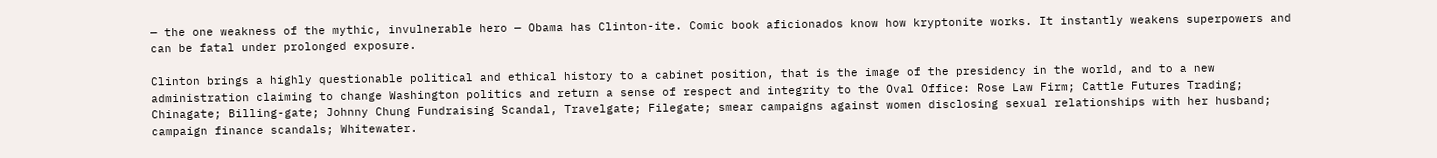— the one weakness of the mythic, invulnerable hero — Obama has Clinton-ite. Comic book aficionados know how kryptonite works. It instantly weakens superpowers and can be fatal under prolonged exposure.

Clinton brings a highly questionable political and ethical history to a cabinet position, that is the image of the presidency in the world, and to a new administration claiming to change Washington politics and return a sense of respect and integrity to the Oval Office: Rose Law Firm; Cattle Futures Trading; Chinagate; Billing-gate; Johnny Chung Fundraising Scandal, Travelgate; Filegate; smear campaigns against women disclosing sexual relationships with her husband; campaign finance scandals; Whitewater.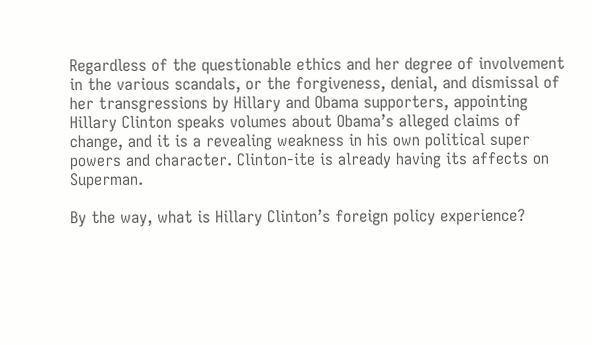Regardless of the questionable ethics and her degree of involvement in the various scandals, or the forgiveness, denial, and dismissal of her transgressions by Hillary and Obama supporters, appointing Hillary Clinton speaks volumes about Obama’s alleged claims of change, and it is a revealing weakness in his own political super powers and character. Clinton-ite is already having its affects on Superman.

By the way, what is Hillary Clinton’s foreign policy experience?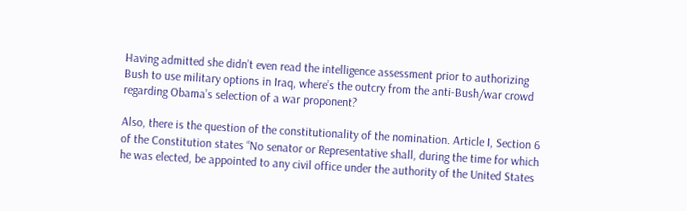Having admitted she didn’t even read the intelligence assessment prior to authorizing Bush to use military options in Iraq, where’s the outcry from the anti-Bush/war crowd regarding Obama’s selection of a war proponent?

Also, there is the question of the constitutionality of the nomination. Article I, Section 6 of the Constitution states “No senator or Representative shall, during the time for which he was elected, be appointed to any civil office under the authority of the United States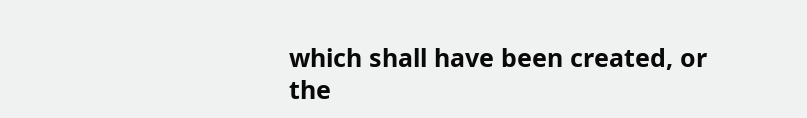which shall have been created, or the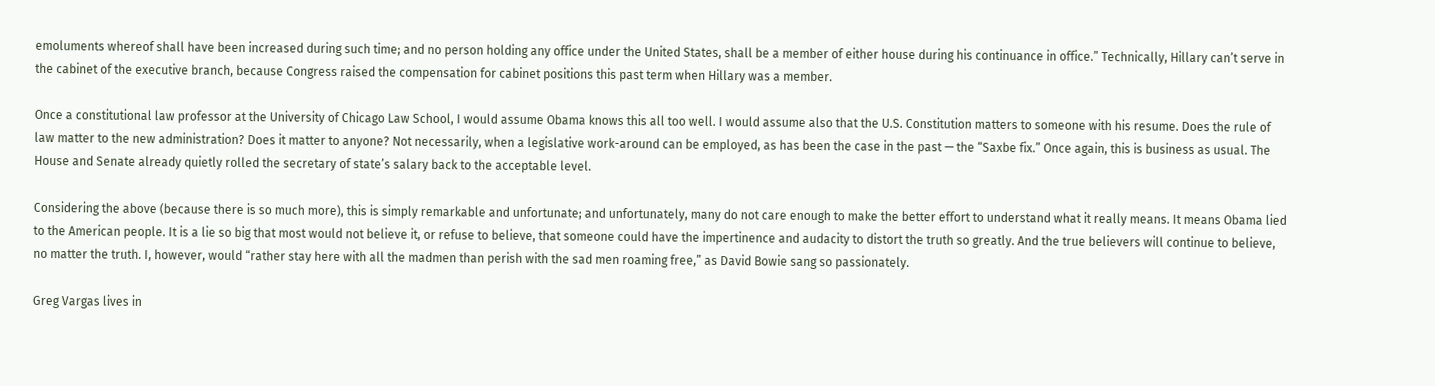emoluments whereof shall have been increased during such time; and no person holding any office under the United States, shall be a member of either house during his continuance in office.” Technically, Hillary can’t serve in the cabinet of the executive branch, because Congress raised the compensation for cabinet positions this past term when Hillary was a member.

Once a constitutional law professor at the University of Chicago Law School, I would assume Obama knows this all too well. I would assume also that the U.S. Constitution matters to someone with his resume. Does the rule of law matter to the new administration? Does it matter to anyone? Not necessarily, when a legislative work-around can be employed, as has been the case in the past — the “Saxbe fix.” Once again, this is business as usual. The House and Senate already quietly rolled the secretary of state’s salary back to the acceptable level.

Considering the above (because there is so much more), this is simply remarkable and unfortunate; and unfortunately, many do not care enough to make the better effort to understand what it really means. It means Obama lied to the American people. It is a lie so big that most would not believe it, or refuse to believe, that someone could have the impertinence and audacity to distort the truth so greatly. And the true believers will continue to believe, no matter the truth. I, however, would “rather stay here with all the madmen than perish with the sad men roaming free,” as David Bowie sang so passionately.

Greg Vargas lives in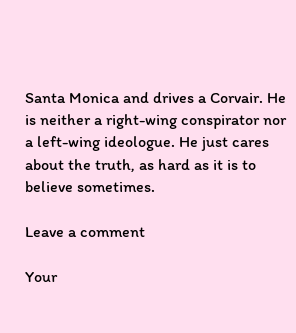Santa Monica and drives a Corvair. He is neither a right-wing conspirator nor a left-wing ideologue. He just cares about the truth, as hard as it is to believe sometimes.

Leave a comment

Your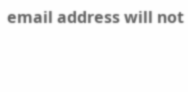email address will not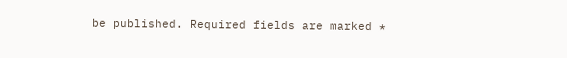be published. Required fields are marked *